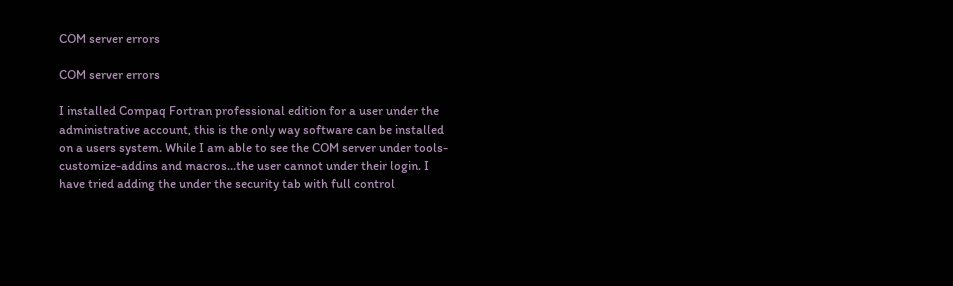COM server errors

COM server errors

I installed Compaq Fortran professional edition for a user under the administrative account, this is the only way software can be installed on a users system. While I am able to see the COM server under tools-customize-addins and macros...the user cannot under their login. I have tried adding the under the security tab with full control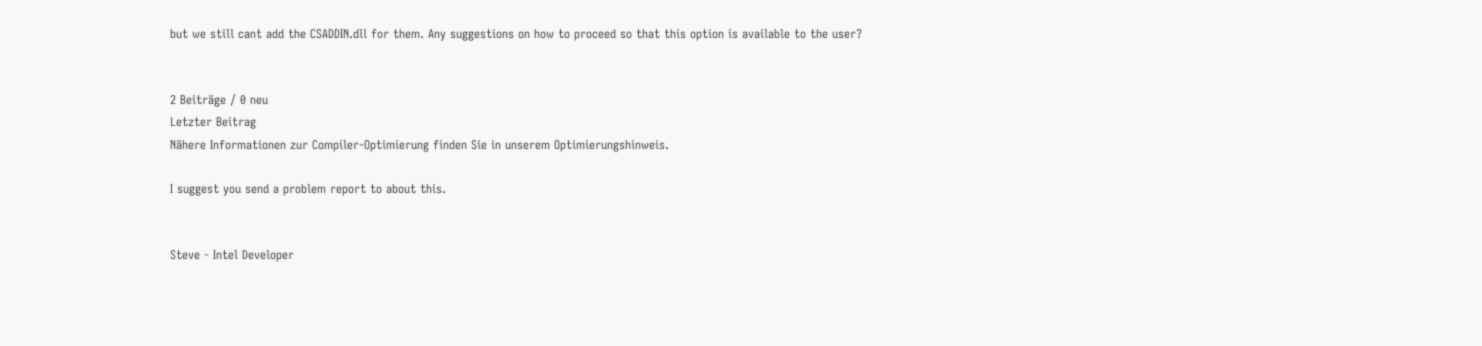but we still cant add the CSADDIN.dll for them. Any suggestions on how to proceed so that this option is available to the user?


2 Beiträge / 0 neu
Letzter Beitrag
Nähere Informationen zur Compiler-Optimierung finden Sie in unserem Optimierungshinweis.

I suggest you send a problem report to about this.


Steve - Intel Developer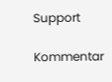Support

Kommentar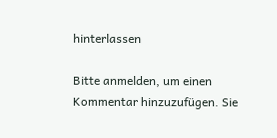hinterlassen

Bitte anmelden, um einen Kommentar hinzuzufügen. Sie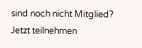sind noch nicht Mitglied? Jetzt teilnehmen